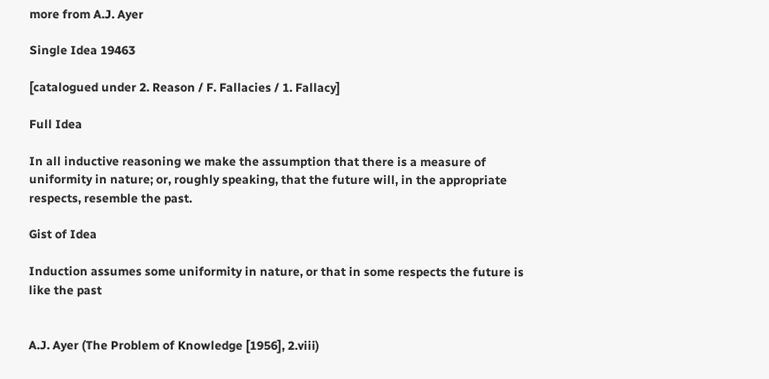more from A.J. Ayer

Single Idea 19463

[catalogued under 2. Reason / F. Fallacies / 1. Fallacy]

Full Idea

In all inductive reasoning we make the assumption that there is a measure of uniformity in nature; or, roughly speaking, that the future will, in the appropriate respects, resemble the past.

Gist of Idea

Induction assumes some uniformity in nature, or that in some respects the future is like the past


A.J. Ayer (The Problem of Knowledge [1956], 2.viii)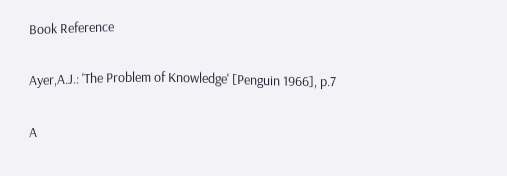Book Reference

Ayer,A.J.: 'The Problem of Knowledge' [Penguin 1966], p.7

A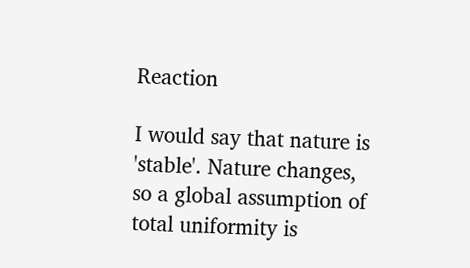Reaction

I would say that nature is 'stable'. Nature changes, so a global assumption of total uniformity is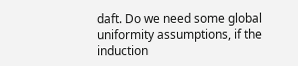daft. Do we need some global uniformity assumptions, if the induction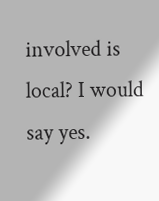involved is local? I would say yes.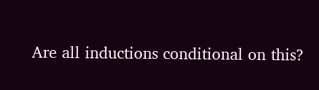Are all inductions conditional on this?